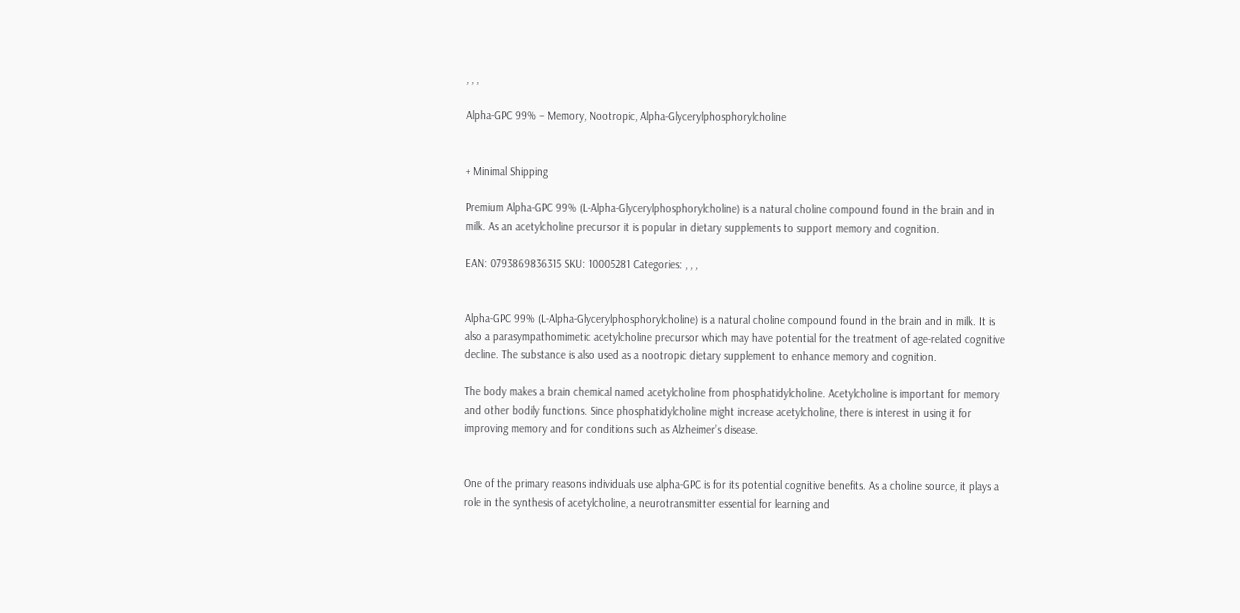, , ,

Alpha-GPC 99% – Memory, Nootropic, Alpha-Glycerylphosphorylcholine


+ Minimal Shipping

Premium Alpha-GPC 99% (L-Alpha-Glycerylphosphorylcholine) is a natural choline compound found in the brain and in milk. As an acetylcholine precursor it is popular in dietary supplements to support memory and cognition.

EAN: 0793869836315 SKU: 10005281 Categories: , , ,


Alpha-GPC 99% (L-Alpha-Glycerylphosphorylcholine) is a natural choline compound found in the brain and in milk. It is also a parasympathomimetic acetylcholine precursor which may have potential for the treatment of age-related cognitive decline. The substance is also used as a nootropic dietary supplement to enhance memory and cognition.

The body makes a brain chemical named acetylcholine from phosphatidylcholine. Acetylcholine is important for memory and other bodily functions. Since phosphatidylcholine might increase acetylcholine, there is interest in using it for improving memory and for conditions such as Alzheimer’s disease.


One of the primary reasons individuals use alpha-GPC is for its potential cognitive benefits. As a choline source, it plays a role in the synthesis of acetylcholine, a neurotransmitter essential for learning and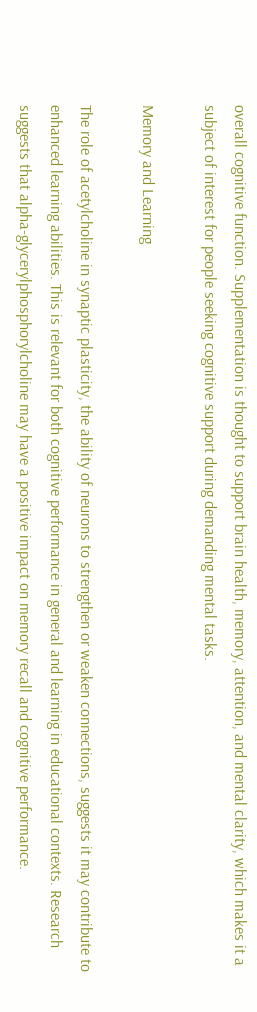overall cognitive function. Supplementation is thought to support brain health, memory, attention, and mental clarity, which makes it a subject of interest for people seeking cognitive support during demanding mental tasks.

Memory and Learning

The role of acetylcholine in synaptic plasticity, the ability of neurons to strengthen or weaken connections, suggests it may contribute to enhanced learning abilities. This is relevant for both cognitive performance in general and learning in educational contexts. Research suggests that alpha-glycerylphosphorylcholine may have a positive impact on memory recall and cognitive performance.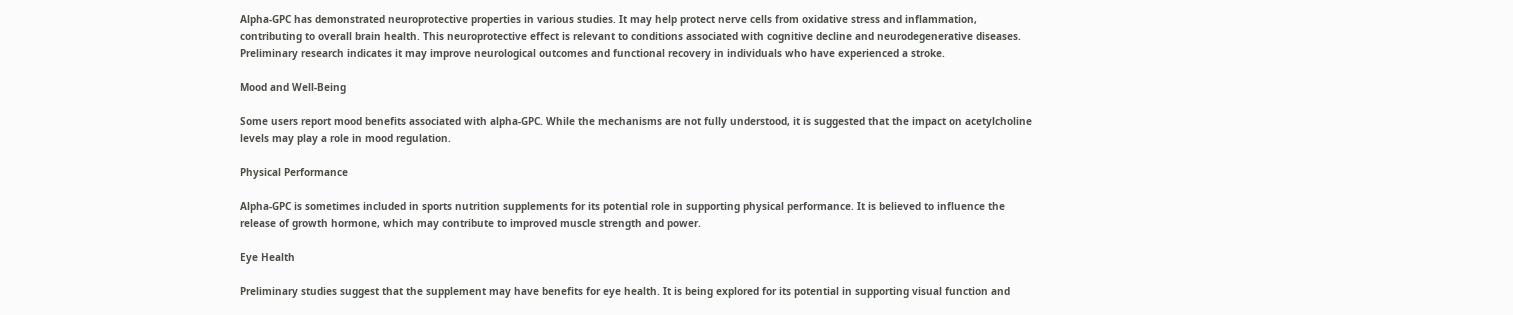Alpha-GPC has demonstrated neuroprotective properties in various studies. It may help protect nerve cells from oxidative stress and inflammation, contributing to overall brain health. This neuroprotective effect is relevant to conditions associated with cognitive decline and neurodegenerative diseases. Preliminary research indicates it may improve neurological outcomes and functional recovery in individuals who have experienced a stroke.

Mood and Well-Being

Some users report mood benefits associated with alpha-GPC. While the mechanisms are not fully understood, it is suggested that the impact on acetylcholine levels may play a role in mood regulation.

Physical Performance

Alpha-GPC is sometimes included in sports nutrition supplements for its potential role in supporting physical performance. It is believed to influence the release of growth hormone, which may contribute to improved muscle strength and power.

Eye Health

Preliminary studies suggest that the supplement may have benefits for eye health. It is being explored for its potential in supporting visual function and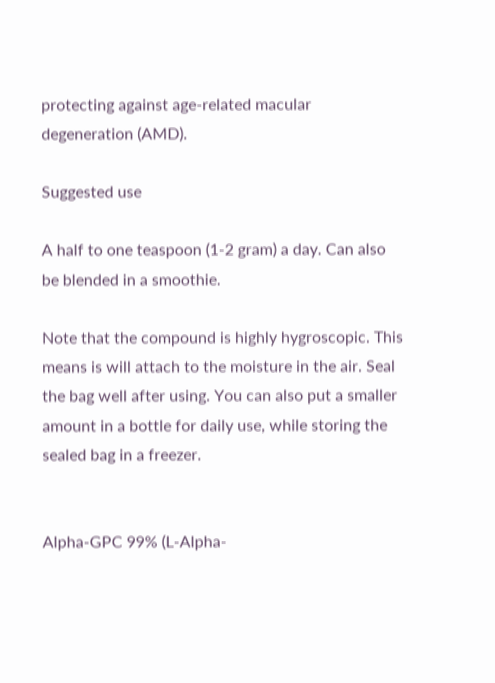protecting against age-related macular degeneration (AMD).

Suggested use

A half to one teaspoon (1-2 gram) a day. Can also be blended in a smoothie.

Note that the compound is highly hygroscopic. This means is will attach to the moisture in the air. Seal the bag well after using. You can also put a smaller amount in a bottle for daily use, while storing the sealed bag in a freezer.


Alpha-GPC 99% (L-Alpha-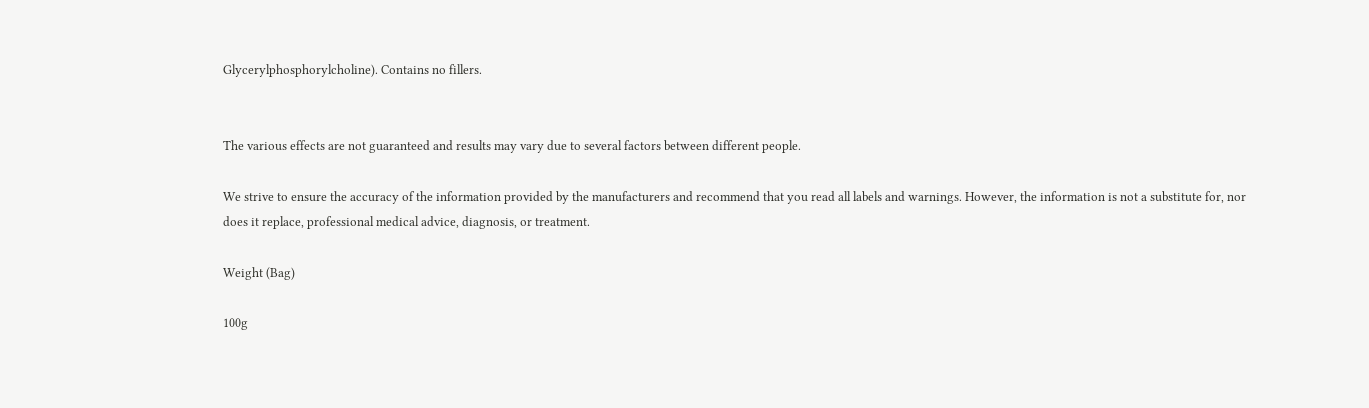Glycerylphosphorylcholine). Contains no fillers.


The various effects are not guaranteed and results may vary due to several factors between different people.

We strive to ensure the accuracy of the information provided by the manufacturers and recommend that you read all labels and warnings. However, the information is not a substitute for, nor does it replace, professional medical advice, diagnosis, or treatment.

Weight (Bag)

100g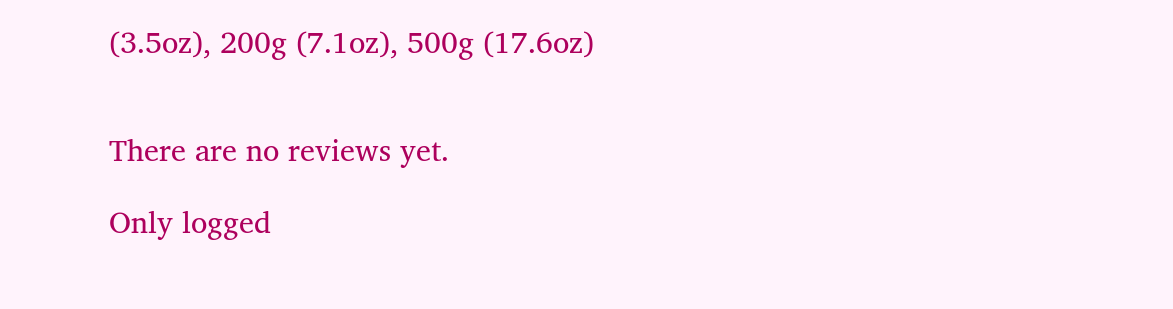(3.5oz), 200g (7.1oz), 500g (17.6oz)


There are no reviews yet.

Only logged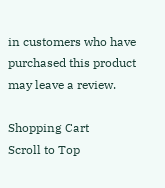in customers who have purchased this product may leave a review.

Shopping Cart
Scroll to Top